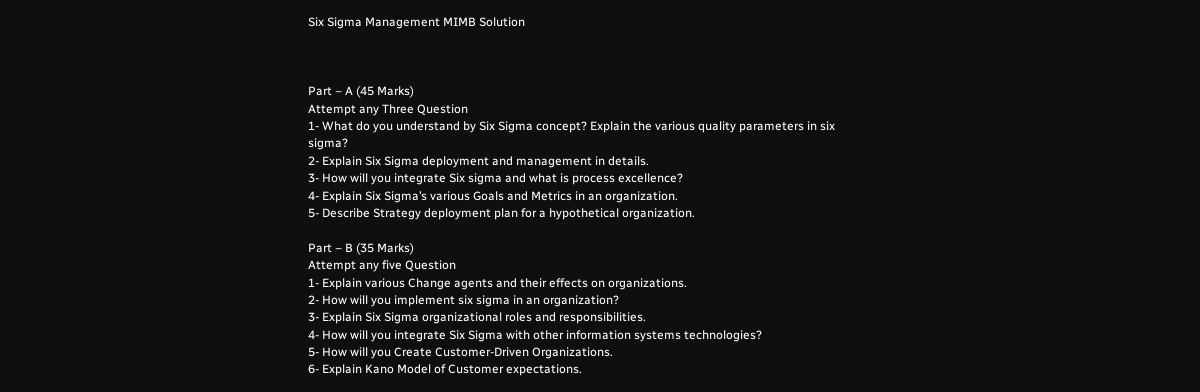Six Sigma Management MIMB Solution



Part – A (45 Marks)
Attempt any Three Question
1- What do you understand by Six Sigma concept? Explain the various quality parameters in six sigma?
2- Explain Six Sigma deployment and management in details.
3- How will you integrate Six sigma and what is process excellence?
4- Explain Six Sigma’s various Goals and Metrics in an organization.
5- Describe Strategy deployment plan for a hypothetical organization.

Part – B (35 Marks)
Attempt any five Question
1- Explain various Change agents and their effects on organizations.
2- How will you implement six sigma in an organization?
3- Explain Six Sigma organizational roles and responsibilities.
4- How will you integrate Six Sigma with other information systems technologies?
5- How will you Create Customer-Driven Organizations.
6- Explain Kano Model of Customer expectations.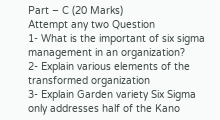Part – C (20 Marks)
Attempt any two Question
1- What is the important of six sigma management in an organization?
2- Explain various elements of the transformed organization
3- Explain Garden variety Six Sigma only addresses half of the Kano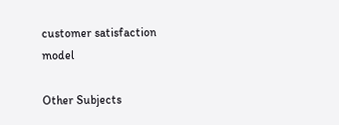customer satisfaction model

Other Subjects